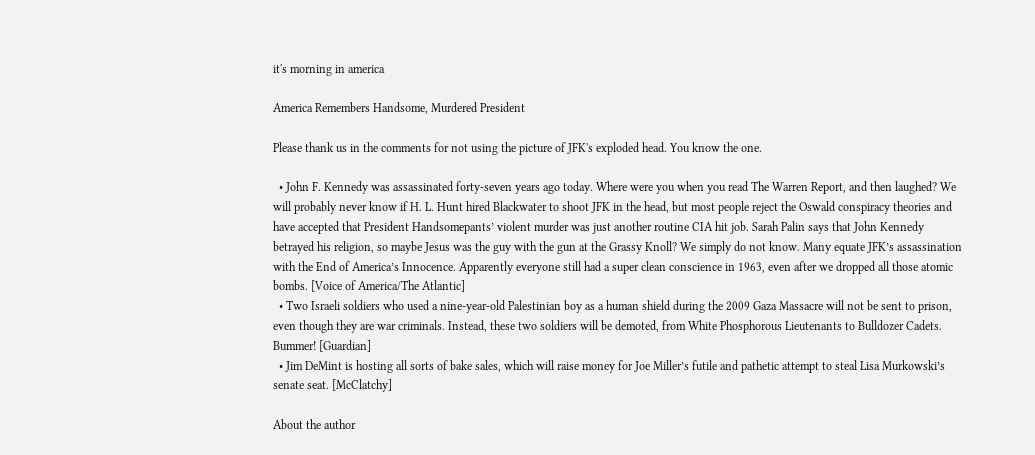it's morning in america

America Remembers Handsome, Murdered President

Please thank us in the comments for not using the picture of JFK's exploded head. You know the one.

  • John F. Kennedy was assassinated forty-seven years ago today. Where were you when you read The Warren Report, and then laughed? We will probably never know if H. L. Hunt hired Blackwater to shoot JFK in the head, but most people reject the Oswald conspiracy theories and have accepted that President Handsomepants’ violent murder was just another routine CIA hit job. Sarah Palin says that John Kennedy betrayed his religion, so maybe Jesus was the guy with the gun at the Grassy Knoll? We simply do not know. Many equate JFK’s assassination with the End of America’s Innocence. Apparently everyone still had a super clean conscience in 1963, even after we dropped all those atomic bombs. [Voice of America/The Atlantic]
  • Two Israeli soldiers who used a nine-year-old Palestinian boy as a human shield during the 2009 Gaza Massacre will not be sent to prison, even though they are war criminals. Instead, these two soldiers will be demoted, from White Phosphorous Lieutenants to Bulldozer Cadets. Bummer! [Guardian]
  • Jim DeMint is hosting all sorts of bake sales, which will raise money for Joe Miller’s futile and pathetic attempt to steal Lisa Murkowski’s senate seat. [McClatchy]

About the author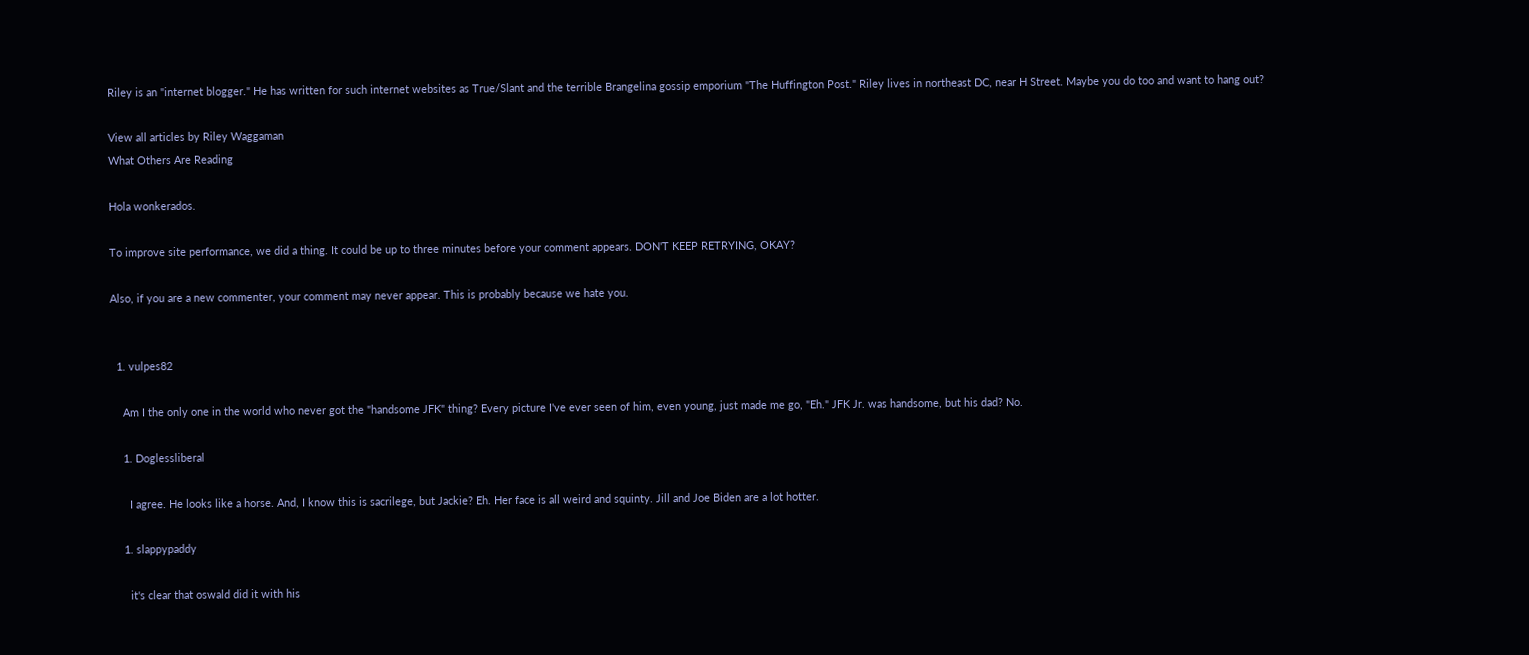Riley is an "internet blogger." He has written for such internet websites as True/Slant and the terrible Brangelina gossip emporium "The Huffington Post." Riley lives in northeast DC, near H Street. Maybe you do too and want to hang out?

View all articles by Riley Waggaman
What Others Are Reading

Hola wonkerados.

To improve site performance, we did a thing. It could be up to three minutes before your comment appears. DON'T KEEP RETRYING, OKAY?

Also, if you are a new commenter, your comment may never appear. This is probably because we hate you.


  1. vulpes82

    Am I the only one in the world who never got the "handsome JFK" thing? Every picture I've ever seen of him, even young, just made me go, "Eh." JFK Jr. was handsome, but his dad? No.

    1. Doglessliberal

      I agree. He looks like a horse. And, I know this is sacrilege, but Jackie? Eh. Her face is all weird and squinty. Jill and Joe Biden are a lot hotter.

    1. slappypaddy

      it's clear that oswald did it with his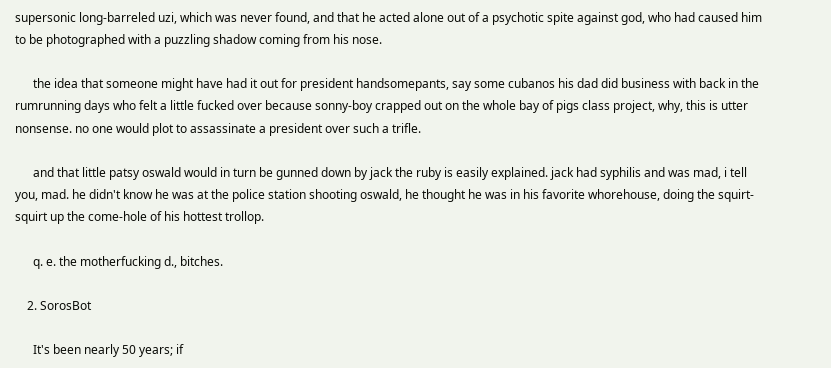supersonic long-barreled uzi, which was never found, and that he acted alone out of a psychotic spite against god, who had caused him to be photographed with a puzzling shadow coming from his nose.

      the idea that someone might have had it out for president handsomepants, say some cubanos his dad did business with back in the rumrunning days who felt a little fucked over because sonny-boy crapped out on the whole bay of pigs class project, why, this is utter nonsense. no one would plot to assassinate a president over such a trifle.

      and that little patsy oswald would in turn be gunned down by jack the ruby is easily explained. jack had syphilis and was mad, i tell you, mad. he didn't know he was at the police station shooting oswald, he thought he was in his favorite whorehouse, doing the squirt-squirt up the come-hole of his hottest trollop.

      q. e. the motherfucking d., bitches.

    2. SorosBot

      It's been nearly 50 years; if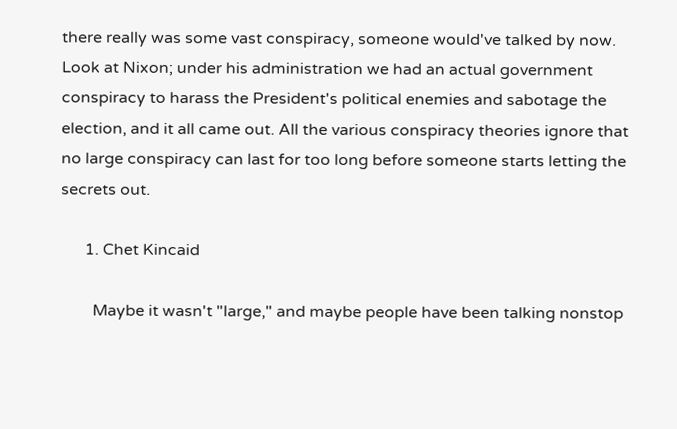there really was some vast conspiracy, someone would've talked by now. Look at Nixon; under his administration we had an actual government conspiracy to harass the President's political enemies and sabotage the election, and it all came out. All the various conspiracy theories ignore that no large conspiracy can last for too long before someone starts letting the secrets out.

      1. Chet Kincaid

        Maybe it wasn't "large," and maybe people have been talking nonstop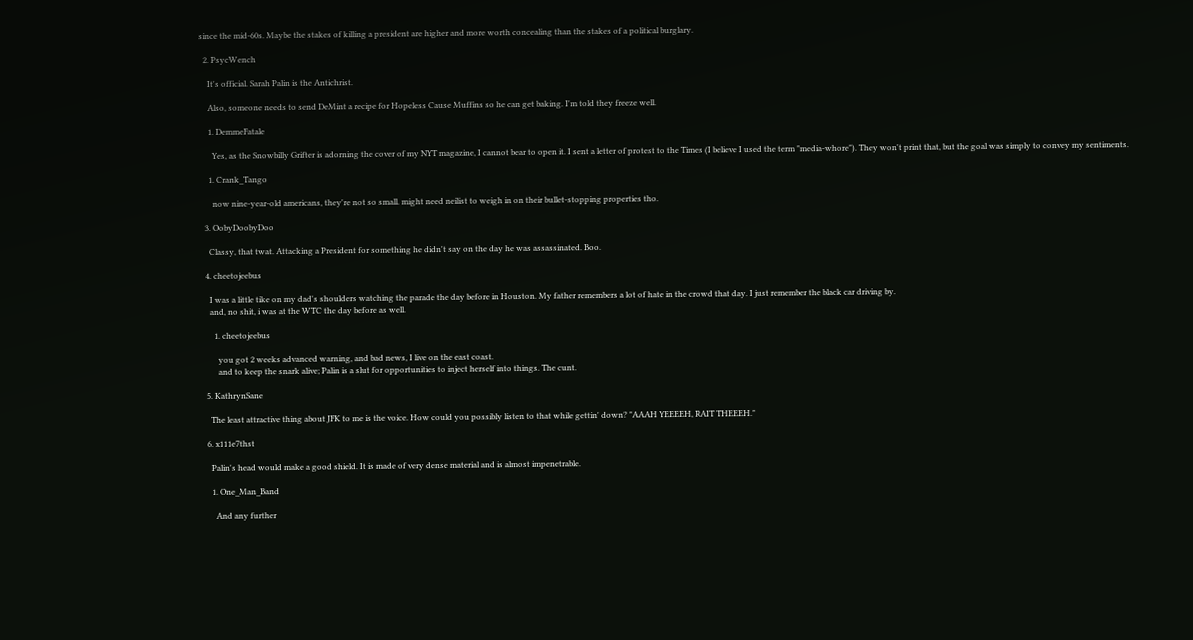since the mid-60s. Maybe the stakes of killing a president are higher and more worth concealing than the stakes of a political burglary.

  2. PsycWench

    It's official. Sarah Palin is the Antichrist.

    Also, someone needs to send DeMint a recipe for Hopeless Cause Muffins so he can get baking. I'm told they freeze well.

    1. DemmeFatale

      Yes, as the Snowbilly Grifter is adorning the cover of my NYT magazine, I cannot bear to open it. I sent a letter of protest to the Times (I believe I used the term "media-whore"). They won't print that, but the goal was simply to convey my sentiments.

    1. Crank_Tango

      now nine-year-old americans, they're not so small. might need neilist to weigh in on their bullet-stopping properties tho.

  3. OobyDoobyDoo

    Classy, that twat. Attacking a President for something he didn't say on the day he was assassinated. Boo.

  4. cheetojeebus

    I was a little tike on my dad's shoulders watching the parade the day before in Houston. My father remembers a lot of hate in the crowd that day. I just remember the black car driving by.
    and, no shit, i was at the WTC the day before as well.

      1. cheetojeebus

        you got 2 weeks advanced warning, and bad news, I live on the east coast.
        and to keep the snark alive; Palin is a slut for opportunities to inject herself into things. The cunt.

  5. KathrynSane

    The least attractive thing about JFK to me is the voice. How could you possibly listen to that while gettin' down? "AAAH YEEEEH, RAIT THEEEH."

  6. x111e7thst

    Palin's head would make a good shield. It is made of very dense material and is almost impenetrable.

    1. One_Man_Band

      And any further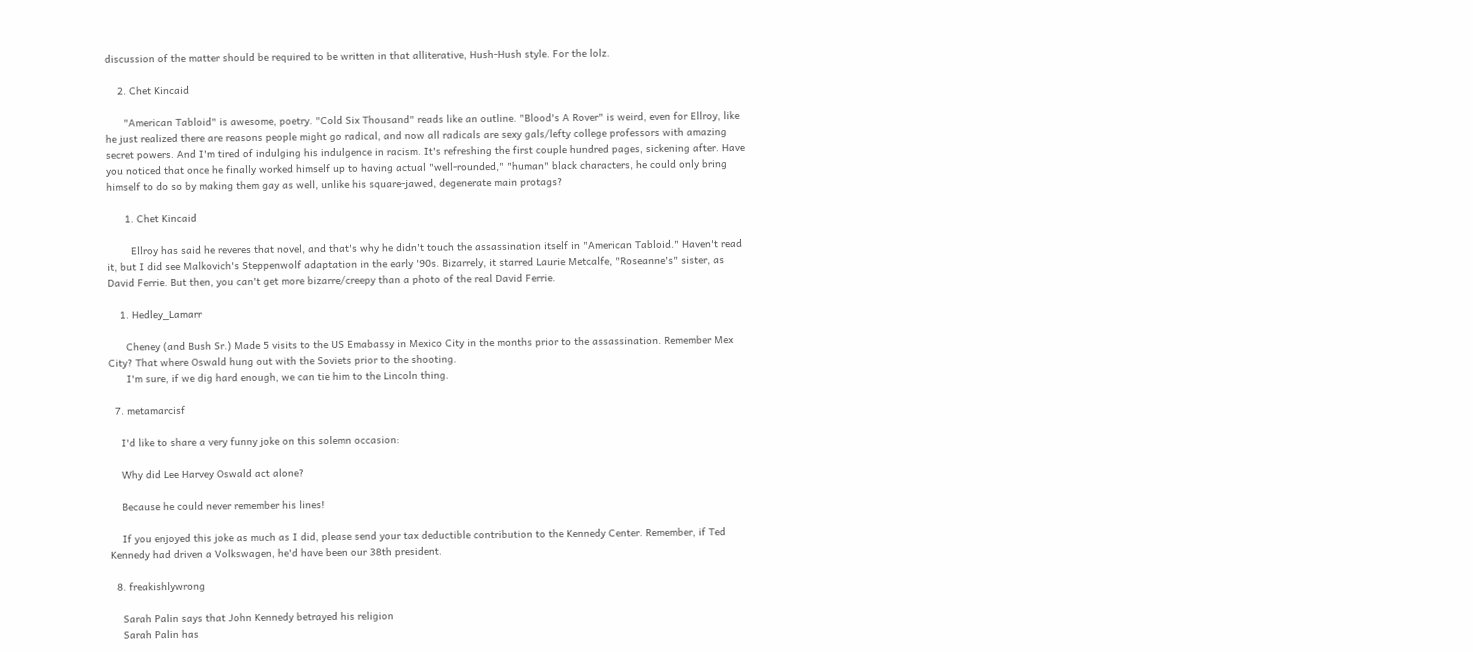discussion of the matter should be required to be written in that alliterative, Hush-Hush style. For the lolz.

    2. Chet Kincaid

      "American Tabloid" is awesome, poetry. "Cold Six Thousand" reads like an outline. "Blood's A Rover" is weird, even for Ellroy, like he just realized there are reasons people might go radical, and now all radicals are sexy gals/lefty college professors with amazing secret powers. And I'm tired of indulging his indulgence in racism. It's refreshing the first couple hundred pages, sickening after. Have you noticed that once he finally worked himself up to having actual "well-rounded," "human" black characters, he could only bring himself to do so by making them gay as well, unlike his square-jawed, degenerate main protags?

      1. Chet Kincaid

        Ellroy has said he reveres that novel, and that's why he didn't touch the assassination itself in "American Tabloid." Haven't read it, but I did see Malkovich's Steppenwolf adaptation in the early '90s. Bizarrely, it starred Laurie Metcalfe, "Roseanne's" sister, as David Ferrie. But then, you can't get more bizarre/creepy than a photo of the real David Ferrie.

    1. Hedley_Lamarr

      Cheney (and Bush Sr.) Made 5 visits to the US Emabassy in Mexico City in the months prior to the assassination. Remember Mex City? That where Oswald hung out with the Soviets prior to the shooting.
      I'm sure, if we dig hard enough, we can tie him to the Lincoln thing.

  7. metamarcisf

    I'd like to share a very funny joke on this solemn occasion:

    Why did Lee Harvey Oswald act alone?

    Because he could never remember his lines!

    If you enjoyed this joke as much as I did, please send your tax deductible contribution to the Kennedy Center. Remember, if Ted Kennedy had driven a Volkswagen, he'd have been our 38th president.

  8. freakishlywrong

    Sarah Palin says that John Kennedy betrayed his religion
    Sarah Palin has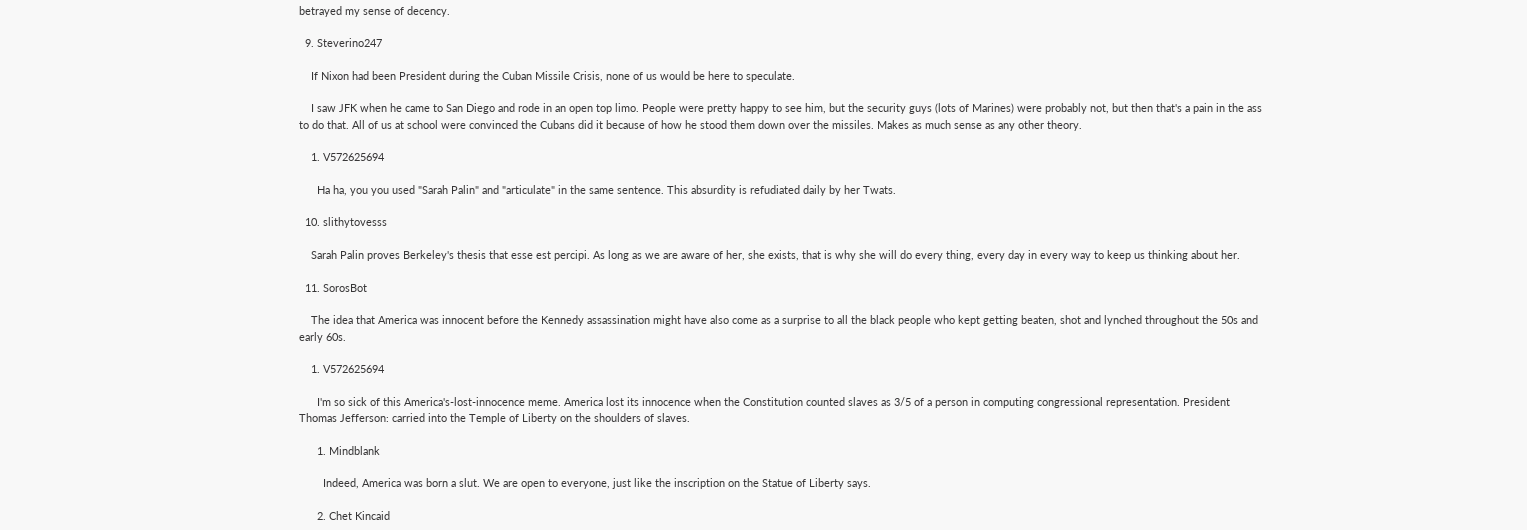betrayed my sense of decency.

  9. Steverino247

    If Nixon had been President during the Cuban Missile Crisis, none of us would be here to speculate.

    I saw JFK when he came to San Diego and rode in an open top limo. People were pretty happy to see him, but the security guys (lots of Marines) were probably not, but then that's a pain in the ass to do that. All of us at school were convinced the Cubans did it because of how he stood them down over the missiles. Makes as much sense as any other theory.

    1. V572625694

      Ha ha, you you used "Sarah Palin" and "articulate" in the same sentence. This absurdity is refudiated daily by her Twats.

  10. slithytovesss

    Sarah Palin proves Berkeley's thesis that esse est percipi. As long as we are aware of her, she exists, that is why she will do every thing, every day in every way to keep us thinking about her.

  11. SorosBot

    The idea that America was innocent before the Kennedy assassination might have also come as a surprise to all the black people who kept getting beaten, shot and lynched throughout the 50s and early 60s.

    1. V572625694

      I'm so sick of this America's-lost-innocence meme. America lost its innocence when the Constitution counted slaves as 3/5 of a person in computing congressional representation. President Thomas Jefferson: carried into the Temple of Liberty on the shoulders of slaves.

      1. Mindblank

        Indeed, America was born a slut. We are open to everyone, just like the inscription on the Statue of Liberty says.

      2. Chet Kincaid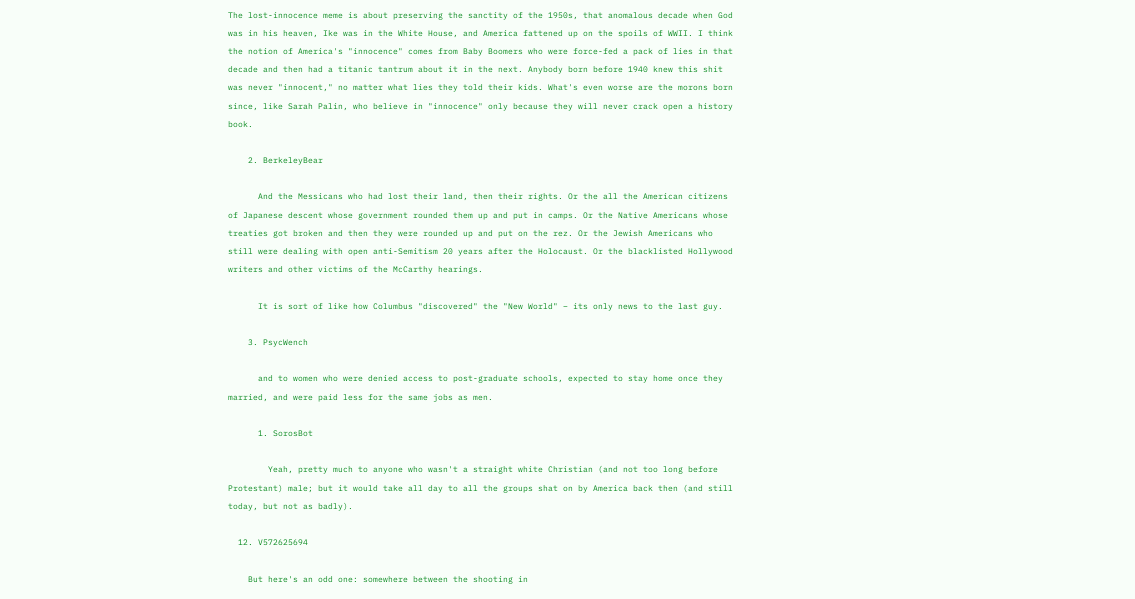The lost-innocence meme is about preserving the sanctity of the 1950s, that anomalous decade when God was in his heaven, Ike was in the White House, and America fattened up on the spoils of WWII. I think the notion of America's "innocence" comes from Baby Boomers who were force-fed a pack of lies in that decade and then had a titanic tantrum about it in the next. Anybody born before 1940 knew this shit was never "innocent," no matter what lies they told their kids. What's even worse are the morons born since, like Sarah Palin, who believe in "innocence" only because they will never crack open a history book.

    2. BerkeleyBear

      And the Messicans who had lost their land, then their rights. Or the all the American citizens of Japanese descent whose government rounded them up and put in camps. Or the Native Americans whose treaties got broken and then they were rounded up and put on the rez. Or the Jewish Americans who still were dealing with open anti-Semitism 20 years after the Holocaust. Or the blacklisted Hollywood writers and other victims of the McCarthy hearings.

      It is sort of like how Columbus "discovered" the "New World" – its only news to the last guy.

    3. PsycWench

      and to women who were denied access to post-graduate schools, expected to stay home once they married, and were paid less for the same jobs as men.

      1. SorosBot

        Yeah, pretty much to anyone who wasn't a straight white Christian (and not too long before Protestant) male; but it would take all day to all the groups shat on by America back then (and still today, but not as badly).

  12. V572625694

    But here's an odd one: somewhere between the shooting in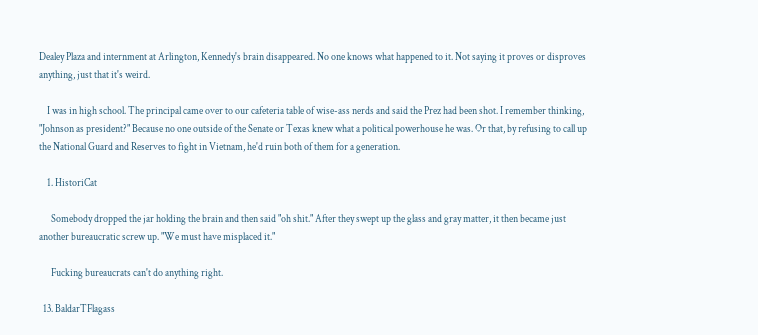Dealey Plaza and internment at Arlington, Kennedy's brain disappeared. No one knows what happened to it. Not saying it proves or disproves anything, just that it's weird.

    I was in high school. The principal came over to our cafeteria table of wise-ass nerds and said the Prez had been shot. I remember thinking, "Johnson as president?" Because no one outside of the Senate or Texas knew what a political powerhouse he was. Or that, by refusing to call up the National Guard and Reserves to fight in Vietnam, he'd ruin both of them for a generation.

    1. HistoriCat

      Somebody dropped the jar holding the brain and then said "oh shit." After they swept up the glass and gray matter, it then became just another bureaucratic screw up. "We must have misplaced it."

      Fucking bureaucrats can't do anything right.

  13. BaldarTFlagass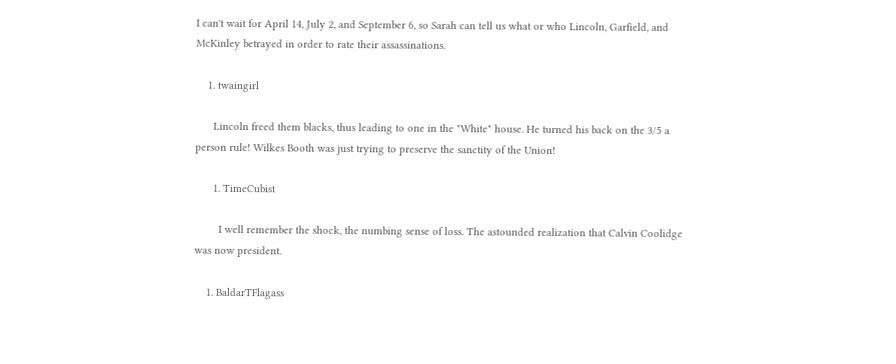I can't wait for April 14, July 2, and September 6, so Sarah can tell us what or who Lincoln, Garfield, and McKinley betrayed in order to rate their assassinations.

    1. twaingirl

      Lincoln freed them blacks, thus leading to one in the "White" house. He turned his back on the 3/5 a person rule! Wilkes Booth was just trying to preserve the sanctity of the Union!

      1. TimeCubist

        I well remember the shock, the numbing sense of loss. The astounded realization that Calvin Coolidge was now president.

    1. BaldarTFlagass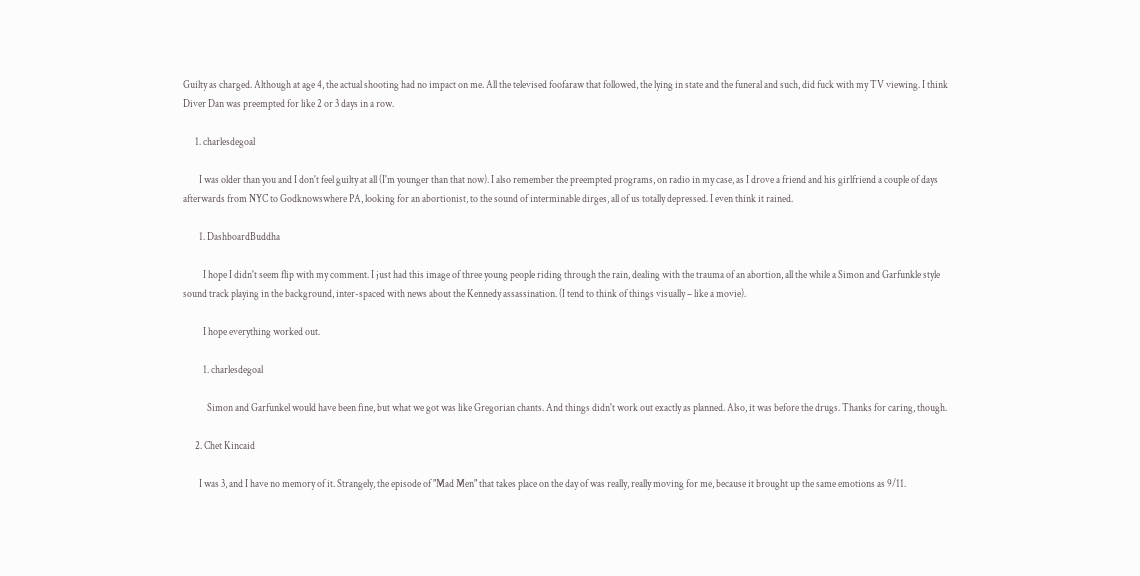Guilty as charged. Although at age 4, the actual shooting had no impact on me. All the televised foofaraw that followed, the lying in state and the funeral and such, did fuck with my TV viewing. I think Diver Dan was preempted for like 2 or 3 days in a row.

      1. charlesdegoal

        I was older than you and I don't feel guilty at all (I'm younger than that now). I also remember the preempted programs, on radio in my case, as I drove a friend and his girlfriend a couple of days afterwards from NYC to Godknowswhere PA, looking for an abortionist, to the sound of interminable dirges, all of us totally depressed. I even think it rained.

        1. DashboardBuddha

          I hope I didn't seem flip with my comment. I just had this image of three young people riding through the rain, dealing with the trauma of an abortion, all the while a Simon and Garfunkle style sound track playing in the background, inter-spaced with news about the Kennedy assassination. (I tend to think of things visually – like a movie).

          I hope everything worked out.

          1. charlesdegoal

            Simon and Garfunkel would have been fine, but what we got was like Gregorian chants. And things didn't work out exactly as planned. Also, it was before the drugs. Thanks for caring, though.

      2. Chet Kincaid

        I was 3, and I have no memory of it. Strangely, the episode of "Mad Men" that takes place on the day of was really, really moving for me, because it brought up the same emotions as 9/11.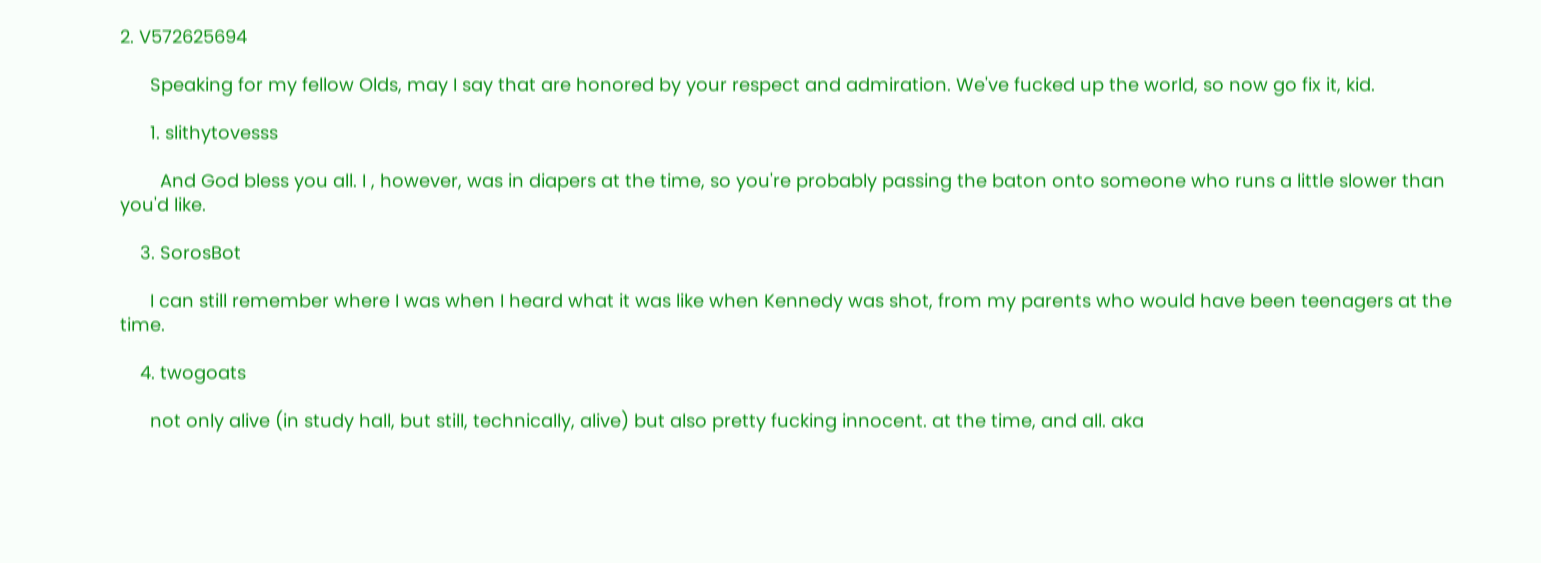2. V572625694

      Speaking for my fellow Olds, may I say that are honored by your respect and admiration. We've fucked up the world, so now go fix it, kid.

      1. slithytovesss

        And God bless you all. I , however, was in diapers at the time, so you're probably passing the baton onto someone who runs a little slower than you'd like.

    3. SorosBot

      I can still remember where I was when I heard what it was like when Kennedy was shot, from my parents who would have been teenagers at the time.

    4. twogoats

      not only alive (in study hall, but still, technically, alive) but also pretty fucking innocent. at the time, and all. aka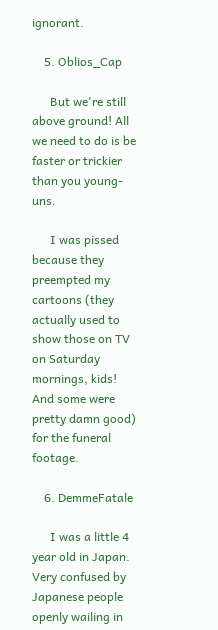ignorant.

    5. Oblios_Cap

      But we're still above ground! All we need to do is be faster or trickier than you young-uns.

      I was pissed because they preempted my cartoons (they actually used to show those on TV on Saturday mornings, kids! And some were pretty damn good) for the funeral footage.

    6. DemmeFatale

      I was a little 4 year old in Japan. Very confused by Japanese people openly wailing in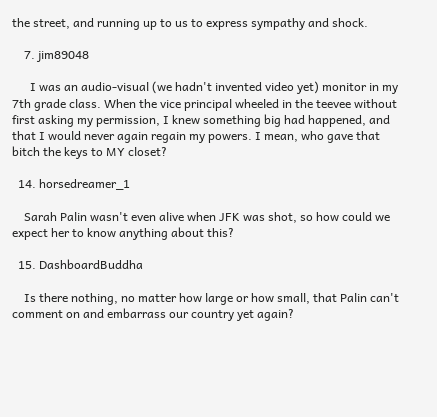the street, and running up to us to express sympathy and shock.

    7. jim89048

      I was an audio-visual (we hadn't invented video yet) monitor in my 7th grade class. When the vice principal wheeled in the teevee without first asking my permission, I knew something big had happened, and that I would never again regain my powers. I mean, who gave that bitch the keys to MY closet?

  14. horsedreamer_1

    Sarah Palin wasn't even alive when JFK was shot, so how could we expect her to know anything about this?

  15. DashboardBuddha

    Is there nothing, no matter how large or how small, that Palin can't comment on and embarrass our country yet again?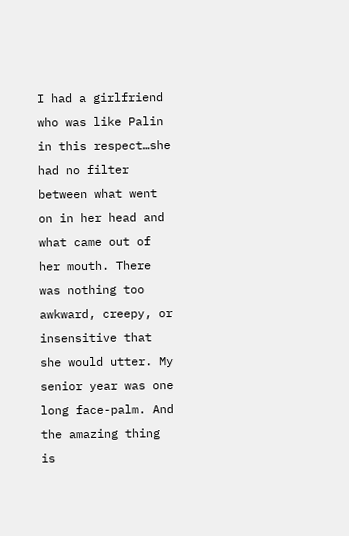I had a girlfriend who was like Palin in this respect…she had no filter between what went on in her head and what came out of her mouth. There was nothing too awkward, creepy, or insensitive that she would utter. My senior year was one long face-palm. And the amazing thing is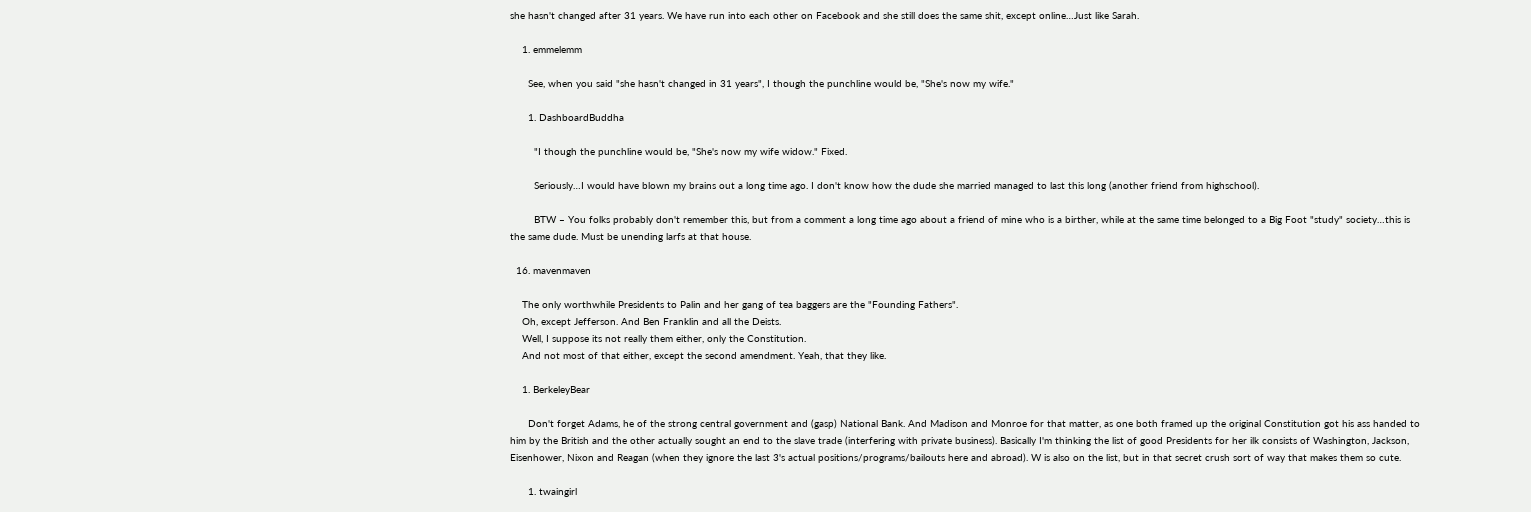she hasn't changed after 31 years. We have run into each other on Facebook and she still does the same shit, except online…Just like Sarah.

    1. emmelemm

      See, when you said "she hasn't changed in 31 years", I though the punchline would be, "She's now my wife."

      1. DashboardBuddha

        "I though the punchline would be, "She's now my wife widow." Fixed.

        Seriously…I would have blown my brains out a long time ago. I don't know how the dude she married managed to last this long (another friend from highschool).

        BTW – You folks probably don't remember this, but from a comment a long time ago about a friend of mine who is a birther, while at the same time belonged to a Big Foot "study" society…this is the same dude. Must be unending larfs at that house.

  16. mavenmaven

    The only worthwhile Presidents to Palin and her gang of tea baggers are the "Founding Fathers".
    Oh, except Jefferson. And Ben Franklin and all the Deists.
    Well, I suppose its not really them either, only the Constitution.
    And not most of that either, except the second amendment. Yeah, that they like.

    1. BerkeleyBear

      Don't forget Adams, he of the strong central government and (gasp) National Bank. And Madison and Monroe for that matter, as one both framed up the original Constitution got his ass handed to him by the British and the other actually sought an end to the slave trade (interfering with private business). Basically I'm thinking the list of good Presidents for her ilk consists of Washington, Jackson, Eisenhower, Nixon and Reagan (when they ignore the last 3's actual positions/programs/bailouts here and abroad). W is also on the list, but in that secret crush sort of way that makes them so cute.

      1. twaingirl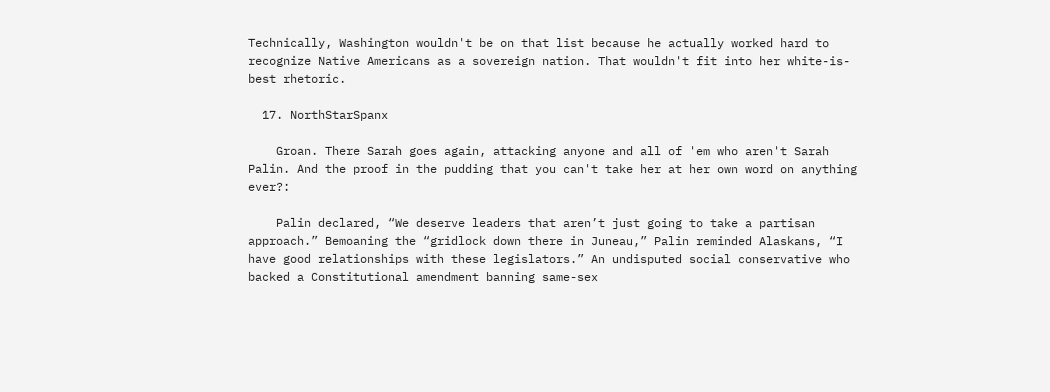Technically, Washington wouldn't be on that list because he actually worked hard to recognize Native Americans as a sovereign nation. That wouldn't fit into her white-is-best rhetoric.

  17. NorthStarSpanx

    Groan. There Sarah goes again, attacking anyone and all of 'em who aren't Sarah Palin. And the proof in the pudding that you can't take her at her own word on anything ever?:

    Palin declared, “We deserve leaders that aren’t just going to take a partisan approach.” Bemoaning the “gridlock down there in Juneau,” Palin reminded Alaskans, “I have good relationships with these legislators.” An undisputed social conservative who backed a Constitutional amendment banning same-sex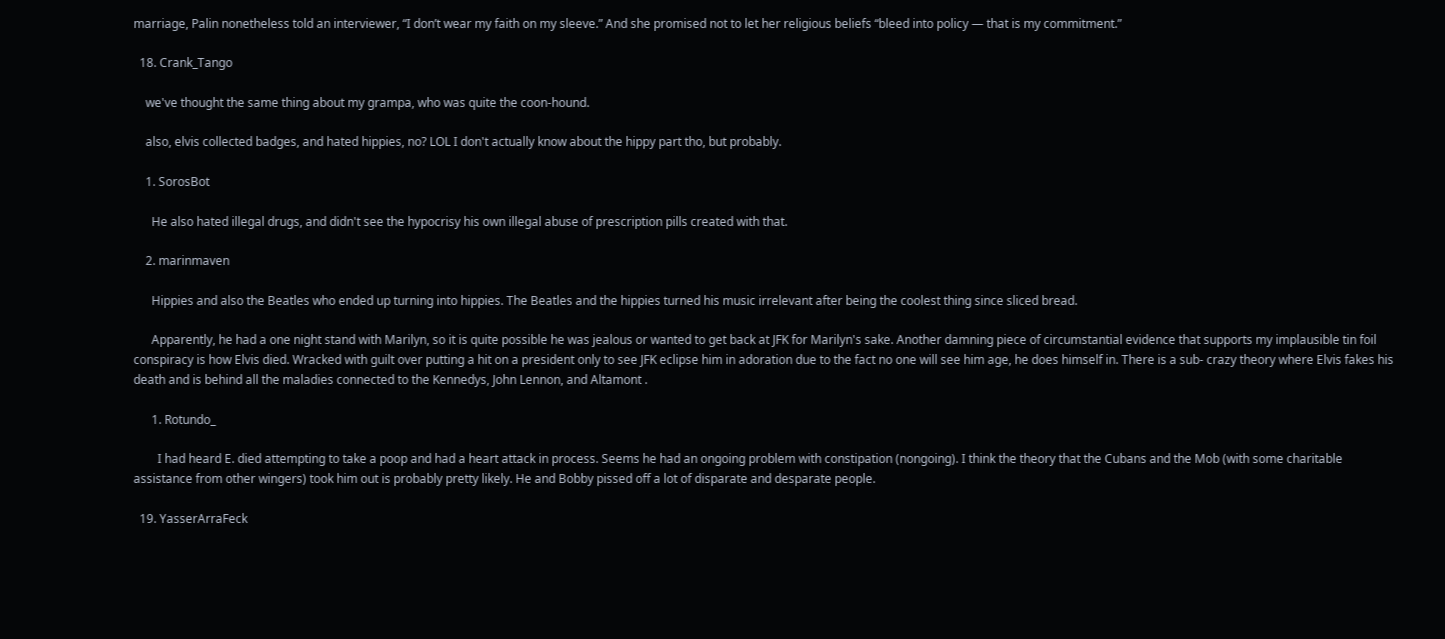marriage, Palin nonetheless told an interviewer, “I don’t wear my faith on my sleeve.” And she promised not to let her religious beliefs “bleed into policy — that is my commitment.”

  18. Crank_Tango

    we've thought the same thing about my grampa, who was quite the coon-hound.

    also, elvis collected badges, and hated hippies, no? LOL I don't actually know about the hippy part tho, but probably.

    1. SorosBot

      He also hated illegal drugs, and didn't see the hypocrisy his own illegal abuse of prescription pills created with that.

    2. marinmaven

      Hippies and also the Beatles who ended up turning into hippies. The Beatles and the hippies turned his music irrelevant after being the coolest thing since sliced bread.

      Apparently, he had a one night stand with Marilyn, so it is quite possible he was jealous or wanted to get back at JFK for Marilyn's sake. Another damning piece of circumstantial evidence that supports my implausible tin foil conspiracy is how Elvis died. Wracked with guilt over putting a hit on a president only to see JFK eclipse him in adoration due to the fact no one will see him age, he does himself in. There is a sub- crazy theory where Elvis fakes his death and is behind all the maladies connected to the Kennedys, John Lennon, and Altamont .

      1. Rotundo_

        I had heard E. died attempting to take a poop and had a heart attack in process. Seems he had an ongoing problem with constipation (nongoing). I think the theory that the Cubans and the Mob (with some charitable assistance from other wingers) took him out is probably pretty likely. He and Bobby pissed off a lot of disparate and desparate people.

  19. YasserArraFeck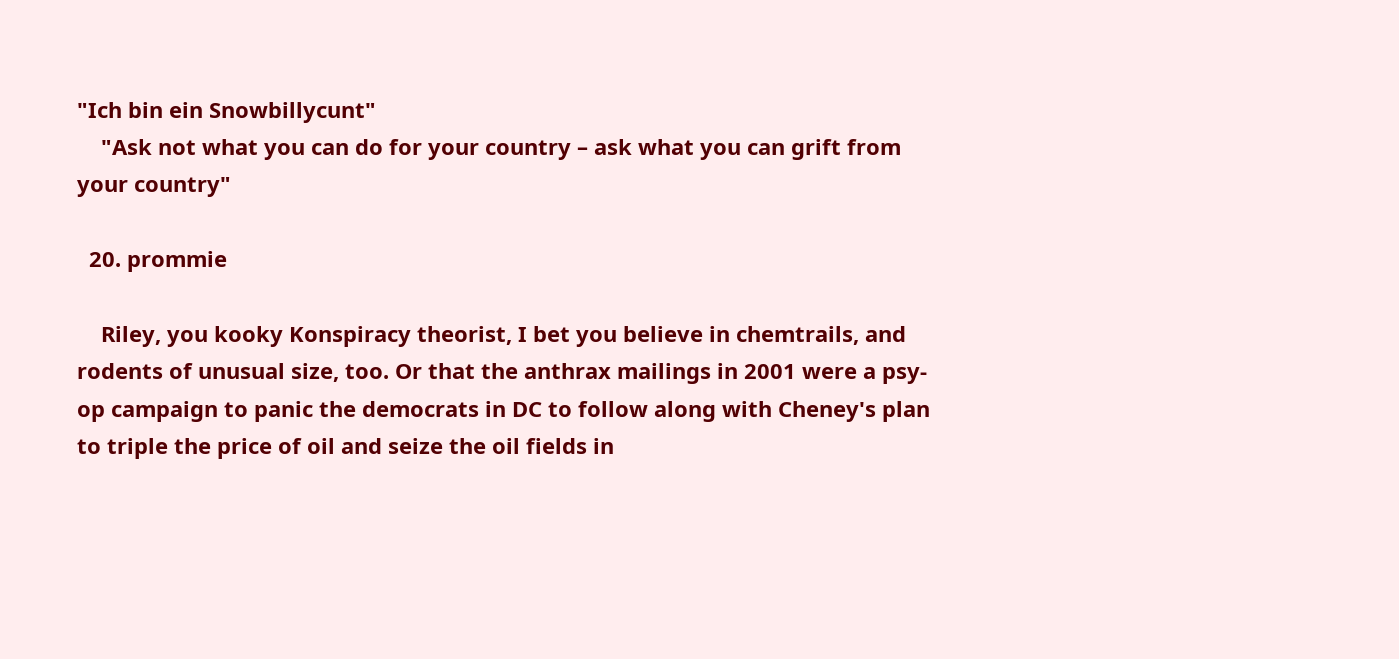"Ich bin ein Snowbillycunt"
    "Ask not what you can do for your country – ask what you can grift from your country"

  20. prommie

    Riley, you kooky Konspiracy theorist, I bet you believe in chemtrails, and rodents of unusual size, too. Or that the anthrax mailings in 2001 were a psy-op campaign to panic the democrats in DC to follow along with Cheney's plan to triple the price of oil and seize the oil fields in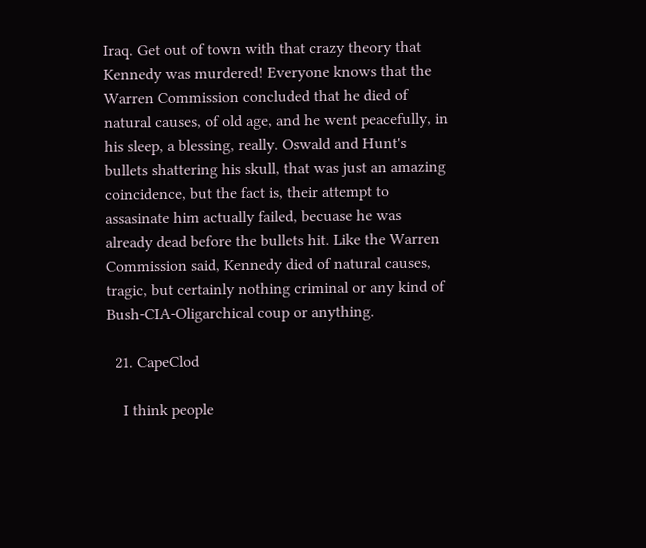Iraq. Get out of town with that crazy theory that Kennedy was murdered! Everyone knows that the Warren Commission concluded that he died of natural causes, of old age, and he went peacefully, in his sleep, a blessing, really. Oswald and Hunt's bullets shattering his skull, that was just an amazing coincidence, but the fact is, their attempt to assasinate him actually failed, becuase he was already dead before the bullets hit. Like the Warren Commission said, Kennedy died of natural causes, tragic, but certainly nothing criminal or any kind of Bush-CIA-Oligarchical coup or anything.

  21. CapeClod

    I think people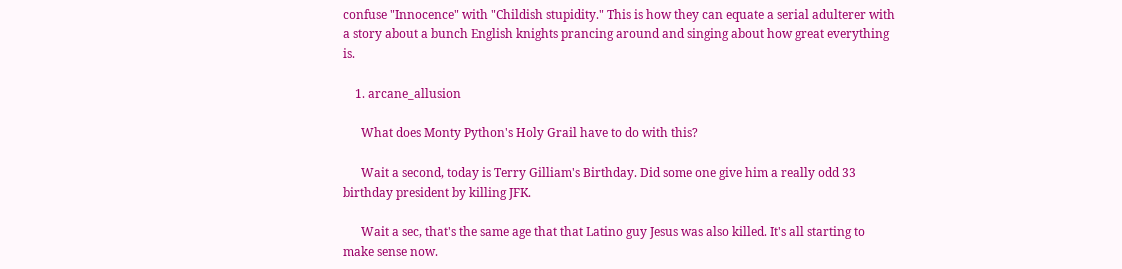confuse "Innocence" with "Childish stupidity." This is how they can equate a serial adulterer with a story about a bunch English knights prancing around and singing about how great everything is.

    1. arcane_allusion

      What does Monty Python's Holy Grail have to do with this?

      Wait a second, today is Terry Gilliam's Birthday. Did some one give him a really odd 33 birthday president by killing JFK.

      Wait a sec, that's the same age that that Latino guy Jesus was also killed. It's all starting to make sense now.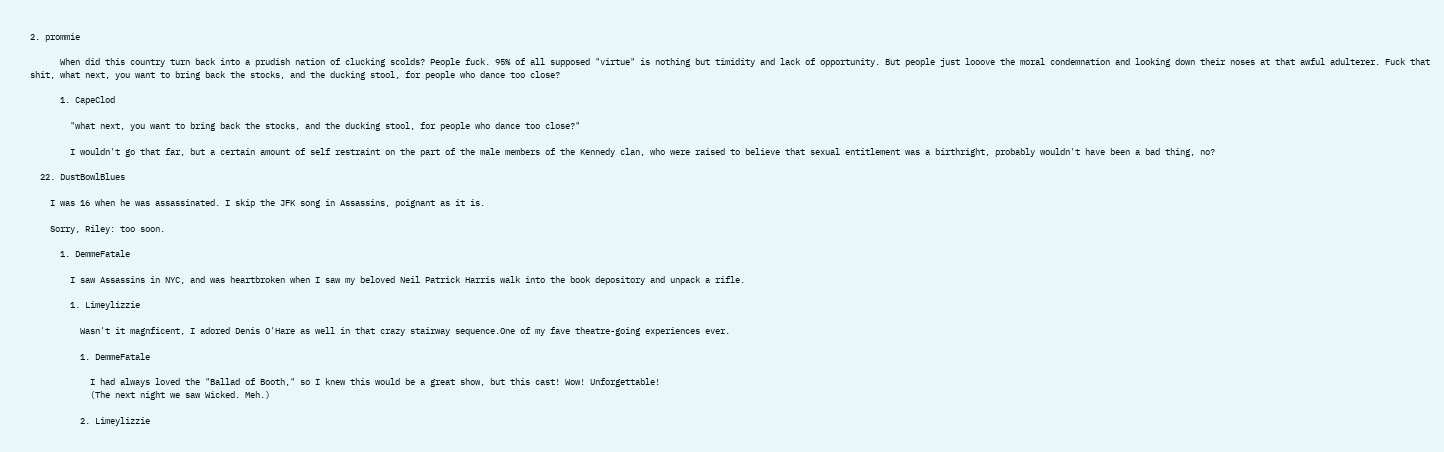2. prommie

      When did this country turn back into a prudish nation of clucking scolds? People fuck. 95% of all supposed "virtue" is nothing but timidity and lack of opportunity. But people just looove the moral condemnation and looking down their noses at that awful adulterer. Fuck that shit, what next, you want to bring back the stocks, and the ducking stool, for people who dance too close?

      1. CapeClod

        "what next, you want to bring back the stocks, and the ducking stool, for people who dance too close?"

        I wouldn't go that far, but a certain amount of self restraint on the part of the male members of the Kennedy clan, who were raised to believe that sexual entitlement was a birthright, probably wouldn't have been a bad thing, no?

  22. DustBowlBlues

    I was 16 when he was assassinated. I skip the JFK song in Assassins, poignant as it is.

    Sorry, Riley: too soon.

      1. DemmeFatale

        I saw Assassins in NYC, and was heartbroken when I saw my beloved Neil Patrick Harris walk into the book depository and unpack a rifle.

        1. Limeylizzie

          Wasn't it magnficent, I adored Denis O'Hare as well in that crazy stairway sequence.One of my fave theatre-going experiences ever.

          1. DemmeFatale

            I had always loved the "Ballad of Booth," so I knew this would be a great show, but this cast! Wow! Unforgettable!
            (The next night we saw Wicked. Meh.)

          2. Limeylizzie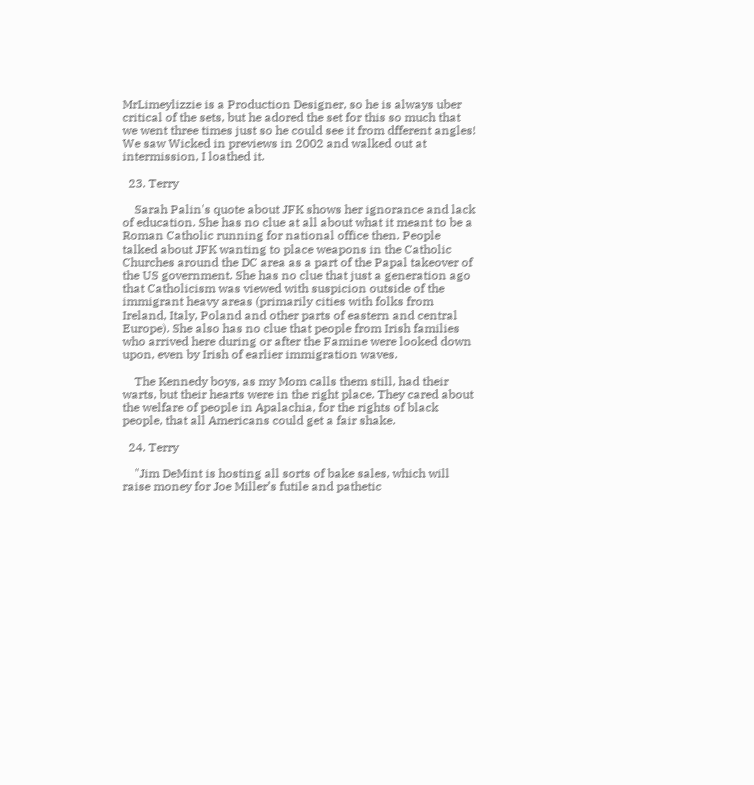MrLimeylizzie is a Production Designer, so he is always uber critical of the sets, but he adored the set for this so much that we went three times just so he could see it from dfferent angles! We saw Wicked in previews in 2002 and walked out at intermission, I loathed it.

  23. Terry

    Sarah Palin's quote about JFK shows her ignorance and lack of education. She has no clue at all about what it meant to be a Roman Catholic running for national office then. People talked about JFK wanting to place weapons in the Catholic Churches around the DC area as a part of the Papal takeover of the US government. She has no clue that just a generation ago that Catholicism was viewed with suspicion outside of the immigrant heavy areas (primarily cities with folks from Ireland, Italy, Poland and other parts of eastern and central Europe). She also has no clue that people from Irish families who arrived here during or after the Famine were looked down upon, even by Irish of earlier immigration waves.

    The Kennedy boys, as my Mom calls them still, had their warts, but their hearts were in the right place. They cared about the welfare of people in Apalachia, for the rights of black people, that all Americans could get a fair shake.

  24. Terry

    "Jim DeMint is hosting all sorts of bake sales, which will raise money for Joe Miller’s futile and pathetic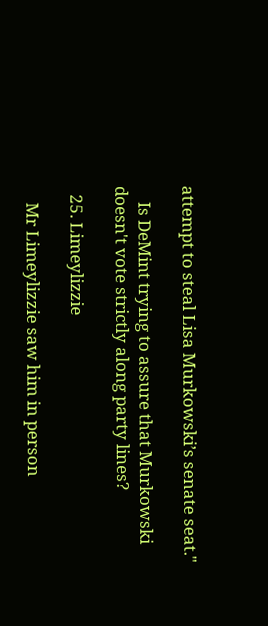attempt to steal Lisa Murkowski’s senate seat."

    Is DeMint trying to assure that Murkowski doesn't vote strictly along party lines?

  25. Limeylizzie

    Mr Limeylizzie saw him in person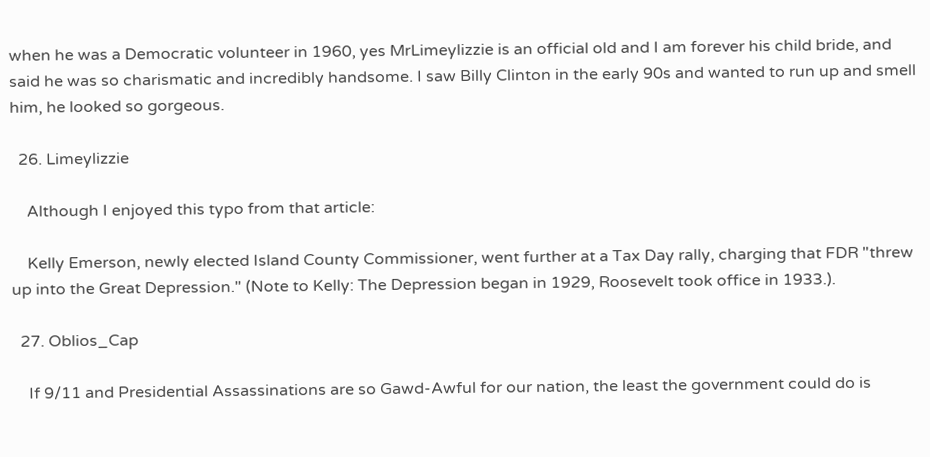when he was a Democratic volunteer in 1960, yes MrLimeylizzie is an official old and I am forever his child bride, and said he was so charismatic and incredibly handsome. I saw Billy Clinton in the early 90s and wanted to run up and smell him, he looked so gorgeous.

  26. Limeylizzie

    Although I enjoyed this typo from that article:

    Kelly Emerson, newly elected Island County Commissioner, went further at a Tax Day rally, charging that FDR "threw up into the Great Depression." (Note to Kelly: The Depression began in 1929, Roosevelt took office in 1933.).

  27. Oblios_Cap

    If 9/11 and Presidential Assassinations are so Gawd-Awful for our nation, the least the government could do is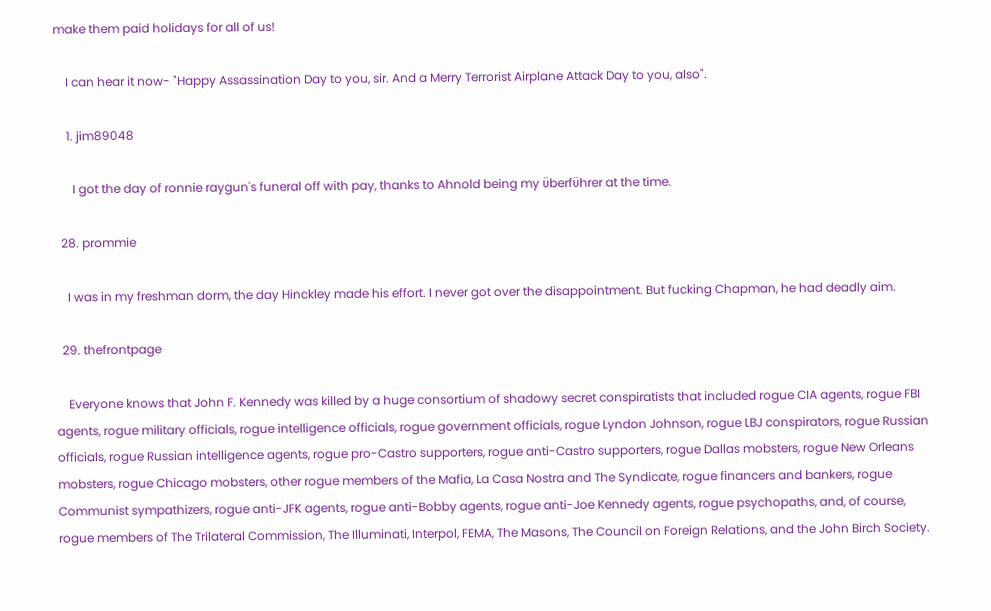make them paid holidays for all of us!

    I can hear it now- "Happy Assassination Day to you, sir. And a Merry Terrorist Airplane Attack Day to you, also".

    1. jim89048

      I got the day of ronnie raygun's funeral off with pay, thanks to Ahnold being my ϋberfϋhrer at the time.

  28. prommie

    I was in my freshman dorm, the day Hinckley made his effort. I never got over the disappointment. But fucking Chapman, he had deadly aim.

  29. thefrontpage

    Everyone knows that John F. Kennedy was killed by a huge consortium of shadowy secret conspiratists that included rogue CIA agents, rogue FBI agents, rogue military officials, rogue intelligence officials, rogue government officials, rogue Lyndon Johnson, rogue LBJ conspirators, rogue Russian officials, rogue Russian intelligence agents, rogue pro-Castro supporters, rogue anti-Castro supporters, rogue Dallas mobsters, rogue New Orleans mobsters, rogue Chicago mobsters, other rogue members of the Mafia, La Casa Nostra and The Syndicate, rogue financers and bankers, rogue Communist sympathizers, rogue anti-JFK agents, rogue anti-Bobby agents, rogue anti-Joe Kennedy agents, rogue psychopaths, and, of course, rogue members of The Trilateral Commission, The Illuminati, Interpol, FEMA, The Masons, The Council on Foreign Relations, and the John Birch Society.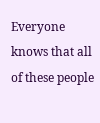Everyone knows that all of these people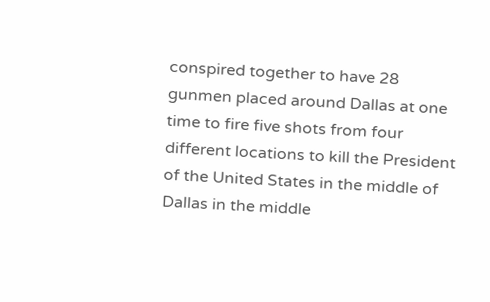conspired together to have 28 gunmen placed around Dallas at one time to fire five shots from four different locations to kill the President of the United States in the middle of Dallas in the middle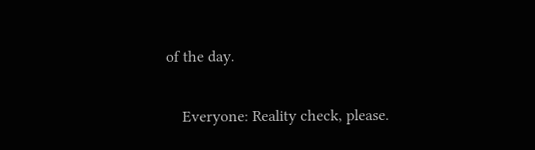of the day.

    Everyone: Reality check, please.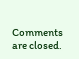Comments are closed.